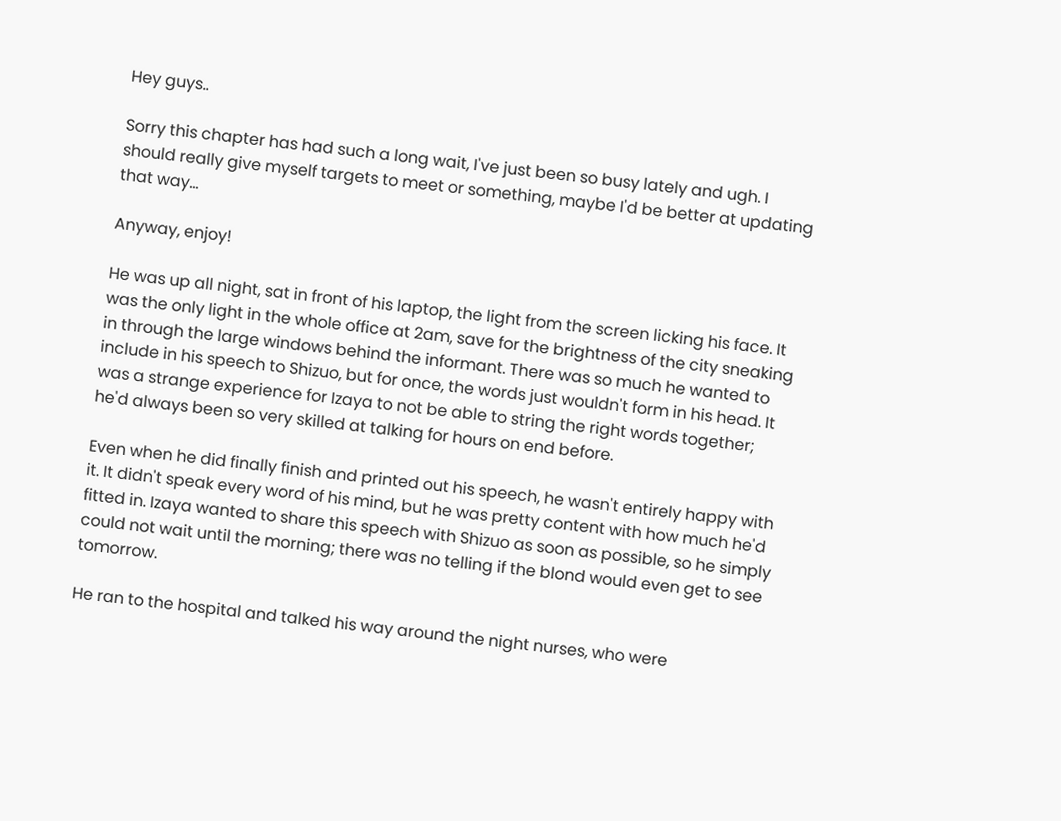Hey guys..

Sorry this chapter has had such a long wait, I've just been so busy lately and ugh. I should really give myself targets to meet or something, maybe I'd be better at updating that way...

Anyway, enjoy!

He was up all night, sat in front of his laptop, the light from the screen licking his face. It was the only light in the whole office at 2am, save for the brightness of the city sneaking in through the large windows behind the informant. There was so much he wanted to include in his speech to Shizuo, but for once, the words just wouldn't form in his head. It was a strange experience for Izaya to not be able to string the right words together; he'd always been so very skilled at talking for hours on end before.

Even when he did finally finish and printed out his speech, he wasn't entirely happy with it. It didn't speak every word of his mind, but he was pretty content with how much he'd fitted in. Izaya wanted to share this speech with Shizuo as soon as possible, so he simply could not wait until the morning; there was no telling if the blond would even get to see tomorrow.

He ran to the hospital and talked his way around the night nurses, who were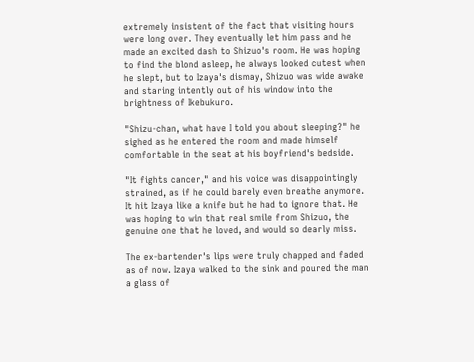extremely insistent of the fact that visiting hours were long over. They eventually let him pass and he made an excited dash to Shizuo's room. He was hoping to find the blond asleep, he always looked cutest when he slept, but to Izaya's dismay, Shizuo was wide awake and staring intently out of his window into the brightness of Ikebukuro.

"Shizu-chan, what have I told you about sleeping?" he sighed as he entered the room and made himself comfortable in the seat at his boyfriend's bedside.

"It fights cancer," and his voice was disappointingly strained, as if he could barely even breathe anymore. It hit Izaya like a knife but he had to ignore that. He was hoping to win that real smile from Shizuo, the genuine one that he loved, and would so dearly miss.

The ex-bartender's lips were truly chapped and faded as of now. Izaya walked to the sink and poured the man a glass of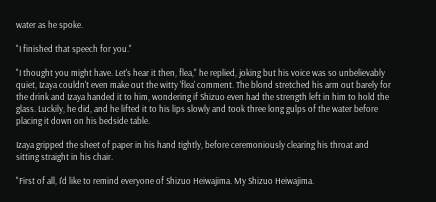water as he spoke.

"I finished that speech for you."

"I thought you might have. Let's hear it then, flea," he replied, joking but his voice was so unbelievably quiet, Izaya couldn't even make out the witty 'flea' comment. The blond stretched his arm out barely for the drink and Izaya handed it to him, wondering if Shizuo even had the strength left in him to hold the glass. Luckily, he did, and he lifted it to his lips slowly and took three long gulps of the water before placing it down on his bedside table.

Izaya gripped the sheet of paper in his hand tightly, before ceremoniously clearing his throat and sitting straight in his chair.

"First of all, I'd like to remind everyone of Shizuo Heiwajima. My Shizuo Heiwajima.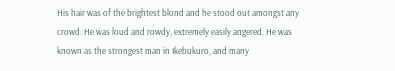His hair was of the brightest blond and he stood out amongst any crowd. He was loud and rowdy, extremely easily angered. He was known as the strongest man in Ikebukuro, and many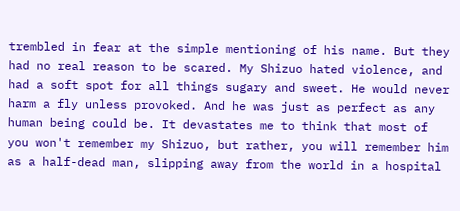trembled in fear at the simple mentioning of his name. But they had no real reason to be scared. My Shizuo hated violence, and had a soft spot for all things sugary and sweet. He would never harm a fly unless provoked. And he was just as perfect as any human being could be. It devastates me to think that most of you won't remember my Shizuo, but rather, you will remember him as a half-dead man, slipping away from the world in a hospital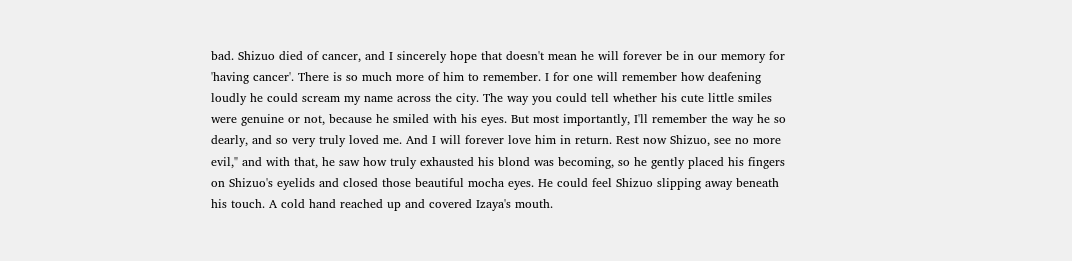bad. Shizuo died of cancer, and I sincerely hope that doesn't mean he will forever be in our memory for 'having cancer'. There is so much more of him to remember. I for one will remember how deafening loudly he could scream my name across the city. The way you could tell whether his cute little smiles were genuine or not, because he smiled with his eyes. But most importantly, I'll remember the way he so dearly, and so very truly loved me. And I will forever love him in return. Rest now Shizuo, see no more evil," and with that, he saw how truly exhausted his blond was becoming, so he gently placed his fingers on Shizuo's eyelids and closed those beautiful mocha eyes. He could feel Shizuo slipping away beneath his touch. A cold hand reached up and covered Izaya's mouth.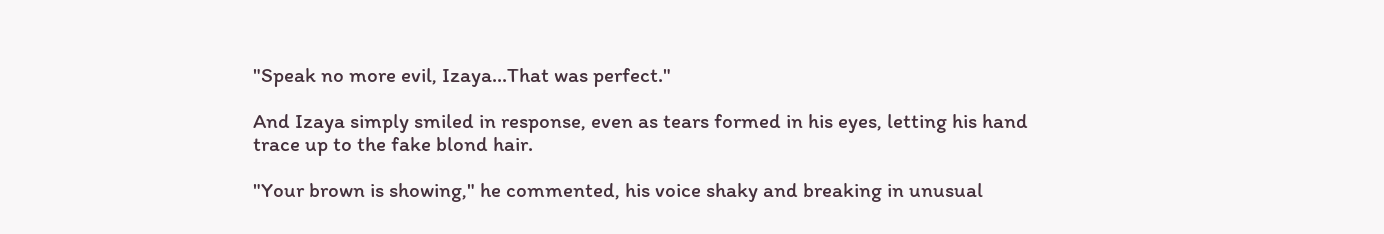"Speak no more evil, Izaya...That was perfect."

And Izaya simply smiled in response, even as tears formed in his eyes, letting his hand trace up to the fake blond hair.

"Your brown is showing," he commented, his voice shaky and breaking in unusual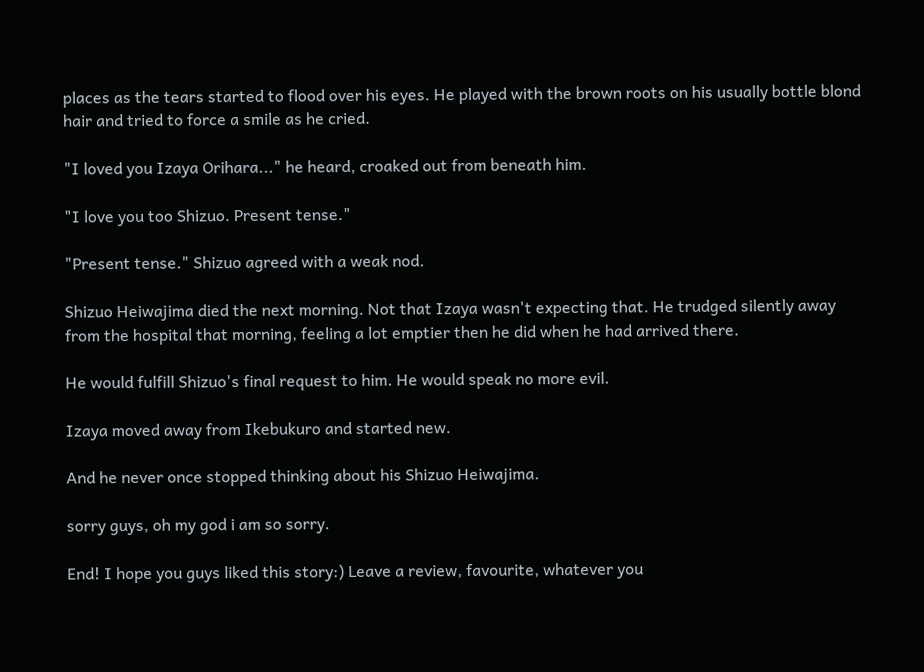places as the tears started to flood over his eyes. He played with the brown roots on his usually bottle blond hair and tried to force a smile as he cried.

"I loved you Izaya Orihara..." he heard, croaked out from beneath him.

"I love you too Shizuo. Present tense."

"Present tense." Shizuo agreed with a weak nod.

Shizuo Heiwajima died the next morning. Not that Izaya wasn't expecting that. He trudged silently away from the hospital that morning, feeling a lot emptier then he did when he had arrived there.

He would fulfill Shizuo's final request to him. He would speak no more evil.

Izaya moved away from Ikebukuro and started new.

And he never once stopped thinking about his Shizuo Heiwajima.

sorry guys, oh my god i am so sorry.

End! I hope you guys liked this story:) Leave a review, favourite, whatever you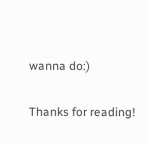wanna do:)

Thanks for reading!